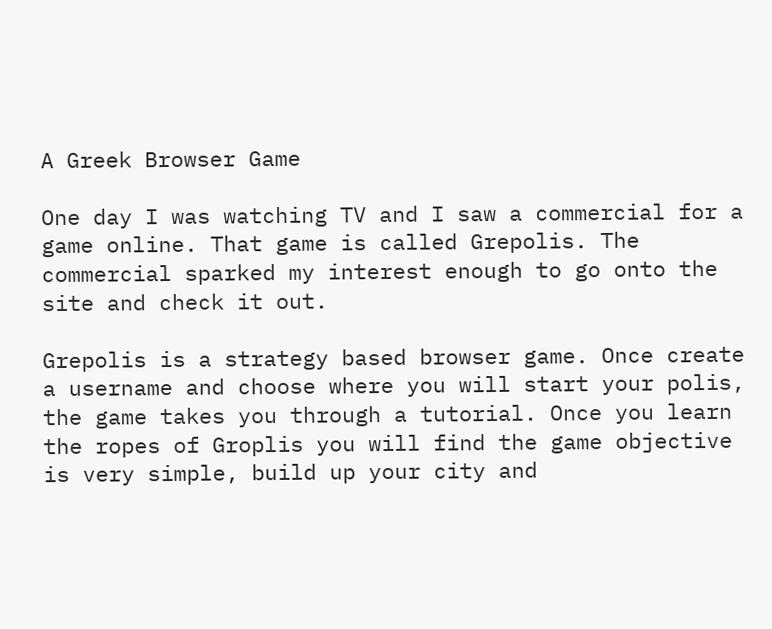A Greek Browser Game

One day I was watching TV and I saw a commercial for a game online. That game is called Grepolis. The commercial sparked my interest enough to go onto the site and check it out.

Grepolis is a strategy based browser game. Once create a username and choose where you will start your polis, the game takes you through a tutorial. Once you learn the ropes of Groplis you will find the game objective is very simple, build up your city and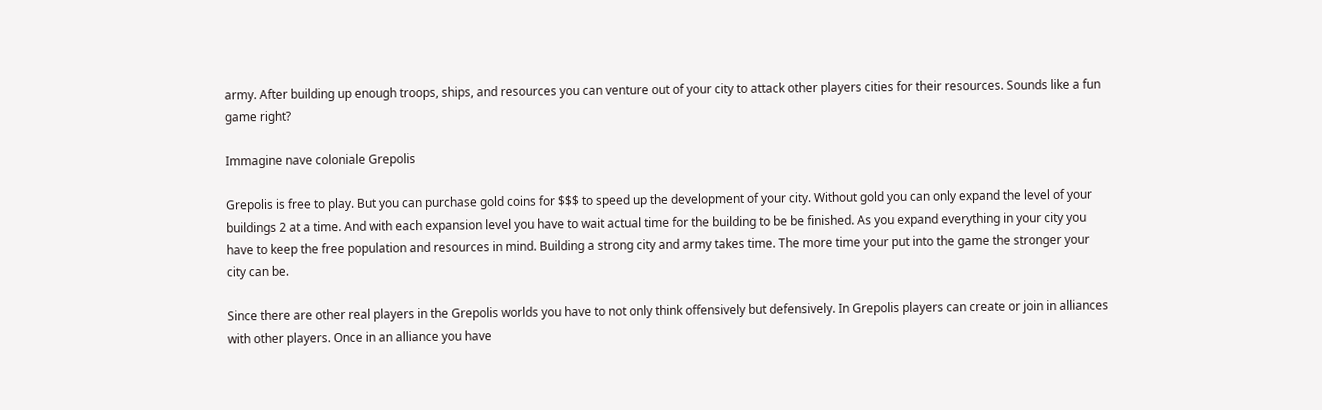army. After building up enough troops, ships, and resources you can venture out of your city to attack other players cities for their resources. Sounds like a fun game right?

Immagine nave coloniale Grepolis

Grepolis is free to play. But you can purchase gold coins for $$$ to speed up the development of your city. Without gold you can only expand the level of your buildings 2 at a time. And with each expansion level you have to wait actual time for the building to be be finished. As you expand everything in your city you have to keep the free population and resources in mind. Building a strong city and army takes time. The more time your put into the game the stronger your city can be.

Since there are other real players in the Grepolis worlds you have to not only think offensively but defensively. In Grepolis players can create or join in alliances with other players. Once in an alliance you have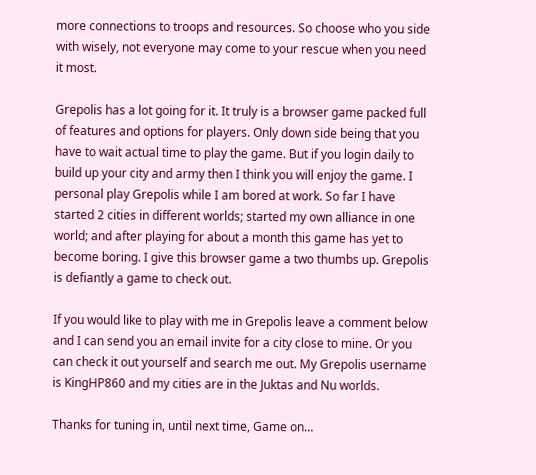more connections to troops and resources. So choose who you side with wisely, not everyone may come to your rescue when you need it most.

Grepolis has a lot going for it. It truly is a browser game packed full of features and options for players. Only down side being that you have to wait actual time to play the game. But if you login daily to build up your city and army then I think you will enjoy the game. I personal play Grepolis while I am bored at work. So far I have started 2 cities in different worlds; started my own alliance in one world; and after playing for about a month this game has yet to become boring. I give this browser game a two thumbs up. Grepolis is defiantly a game to check out.

If you would like to play with me in Grepolis leave a comment below and I can send you an email invite for a city close to mine. Or you can check it out yourself and search me out. My Grepolis username is KingHP860 and my cities are in the Juktas and Nu worlds.

Thanks for tuning in, until next time, Game on…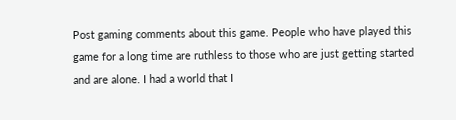Post gaming comments about this game. People who have played this game for a long time are ruthless to those who are just getting started and are alone. I had a world that I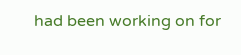had been working on for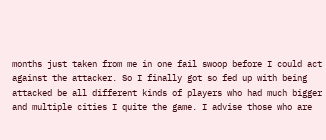months just taken from me in one fail swoop before I could act against the attacker. So I finally got so fed up with being attacked be all different kinds of players who had much bigger and multiple cities I quite the game. I advise those who are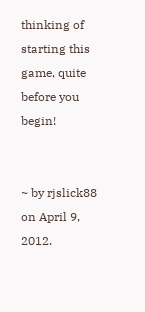thinking of starting this game, quite before you begin!


~ by rjslick88 on April 9, 2012.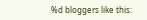%d bloggers like this: